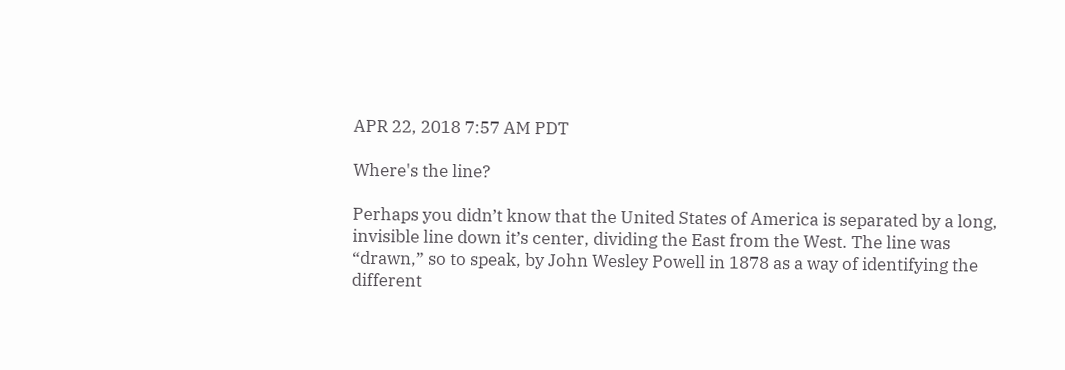APR 22, 2018 7:57 AM PDT

Where's the line?

Perhaps you didn’t know that the United States of America is separated by a long, invisible line down it’s center, dividing the East from the West. The line was “drawn,” so to speak, by John Wesley Powell in 1878 as a way of identifying the different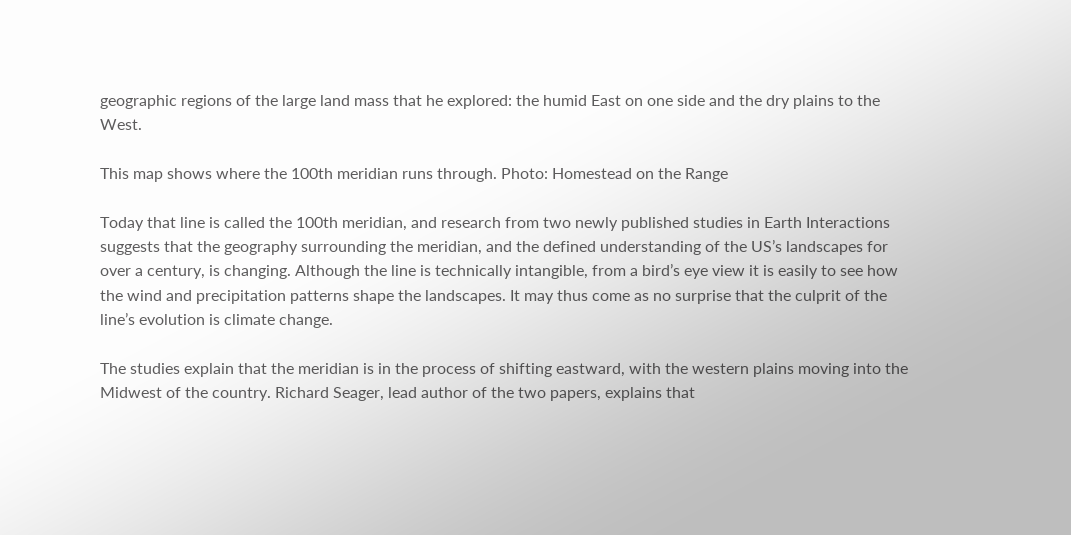geographic regions of the large land mass that he explored: the humid East on one side and the dry plains to the West.

This map shows where the 100th meridian runs through. Photo: Homestead on the Range

Today that line is called the 100th meridian, and research from two newly published studies in Earth Interactions suggests that the geography surrounding the meridian, and the defined understanding of the US’s landscapes for over a century, is changing. Although the line is technically intangible, from a bird’s eye view it is easily to see how the wind and precipitation patterns shape the landscapes. It may thus come as no surprise that the culprit of the line’s evolution is climate change.

The studies explain that the meridian is in the process of shifting eastward, with the western plains moving into the Midwest of the country. Richard Seager, lead author of the two papers, explains that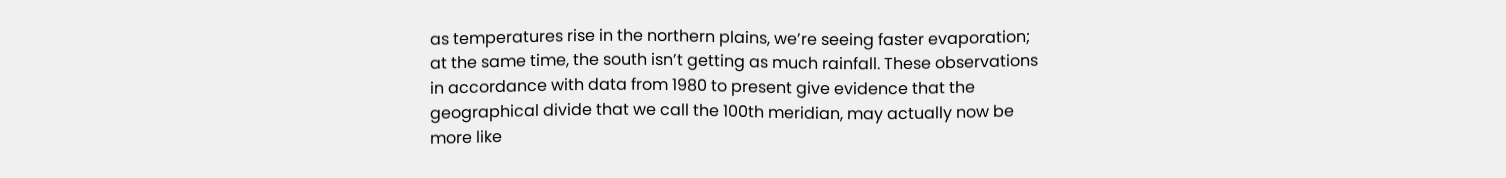as temperatures rise in the northern plains, we’re seeing faster evaporation; at the same time, the south isn’t getting as much rainfall. These observations in accordance with data from 1980 to present give evidence that the geographical divide that we call the 100th meridian, may actually now be more like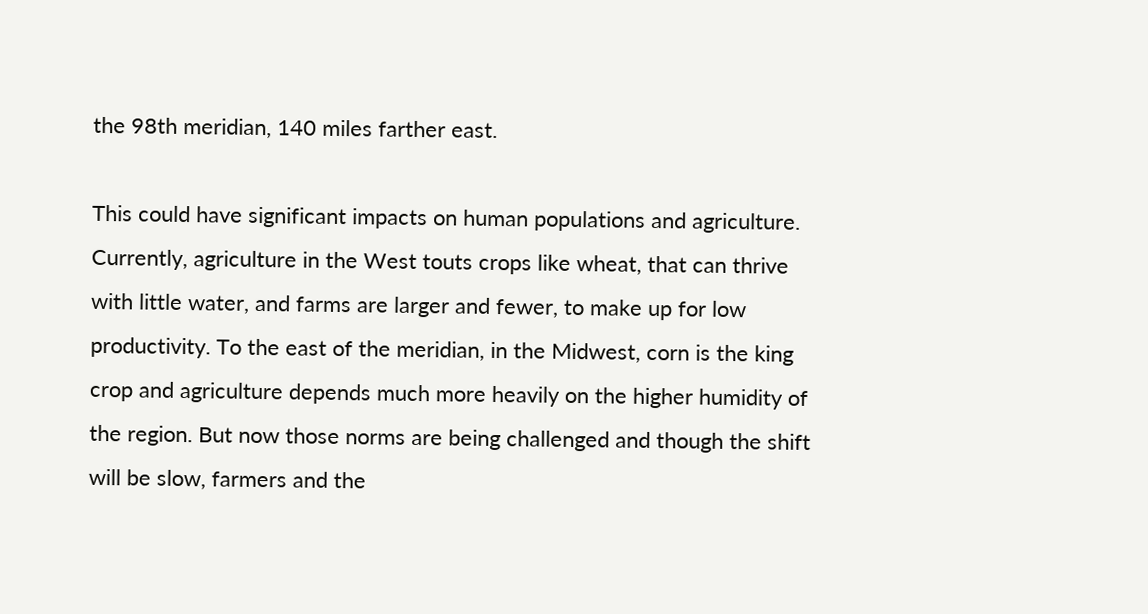the 98th meridian, 140 miles farther east.

This could have significant impacts on human populations and agriculture. Currently, agriculture in the West touts crops like wheat, that can thrive with little water, and farms are larger and fewer, to make up for low productivity. To the east of the meridian, in the Midwest, corn is the king crop and agriculture depends much more heavily on the higher humidity of the region. But now those norms are being challenged and though the shift will be slow, farmers and the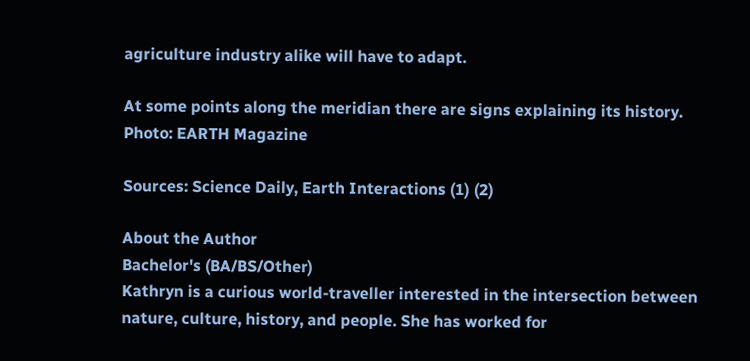agriculture industry alike will have to adapt.

At some points along the meridian there are signs explaining its history. Photo: EARTH Magazine

Sources: Science Daily, Earth Interactions (1) (2)

About the Author
Bachelor's (BA/BS/Other)
Kathryn is a curious world-traveller interested in the intersection between nature, culture, history, and people. She has worked for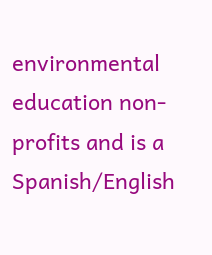environmental education non-profits and is a Spanish/English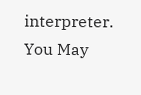interpreter.
You May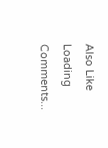Also Like
Loading Comments...